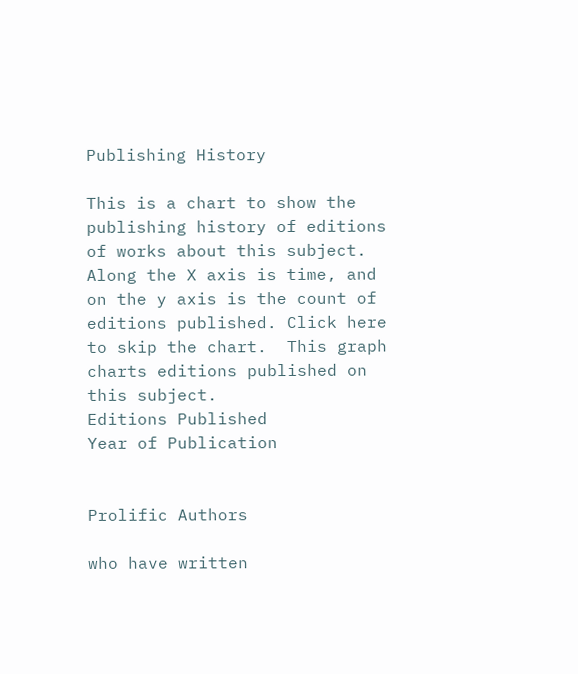Publishing History

This is a chart to show the publishing history of editions of works about this subject. Along the X axis is time, and on the y axis is the count of editions published. Click here to skip the chart.  This graph charts editions published on this subject.
Editions Published
Year of Publication


Prolific Authors

who have written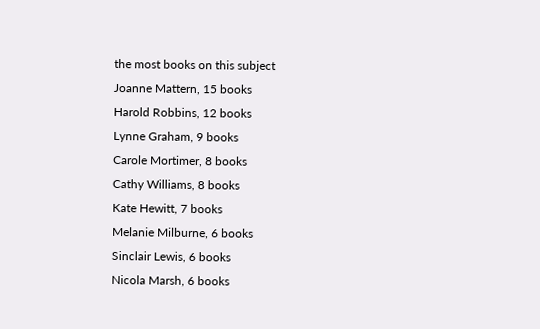the most books on this subject
Joanne Mattern, 15 books
Harold Robbins, 12 books
Lynne Graham, 9 books
Carole Mortimer, 8 books
Cathy Williams, 8 books
Kate Hewitt, 7 books
Melanie Milburne, 6 books
Sinclair Lewis, 6 books
Nicola Marsh, 6 books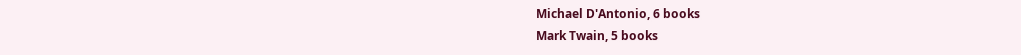Michael D'Antonio, 6 books
Mark Twain, 5 books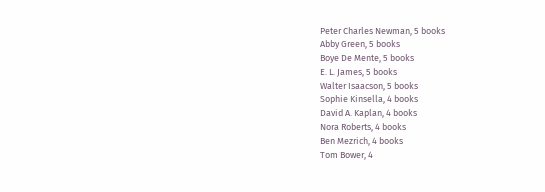Peter Charles Newman, 5 books
Abby Green, 5 books
Boye De Mente, 5 books
E. L. James, 5 books
Walter Isaacson, 5 books
Sophie Kinsella, 4 books
David A. Kaplan, 4 books
Nora Roberts, 4 books
Ben Mezrich, 4 books
Tom Bower, 4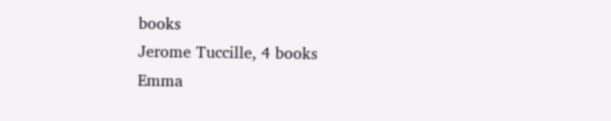books
Jerome Tuccille, 4 books
Emma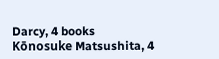Darcy, 4 books
Kōnosuke Matsushita, 4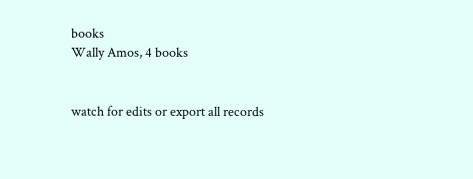books
Wally Amos, 4 books


watch for edits or export all records